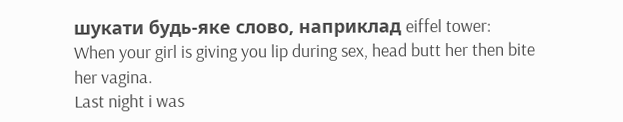шукати будь-яке слово, наприклад eiffel tower:
When your girl is giving you lip during sex, head butt her then bite her vagina.
Last night i was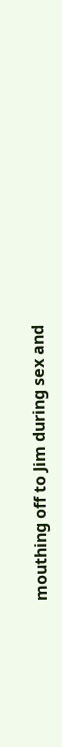mouthing off to Jim during sex and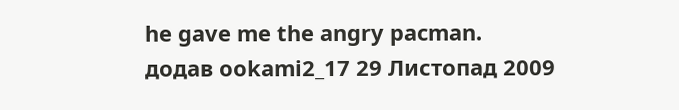he gave me the angry pacman.
додав ookami2_17 29 Листопад 2009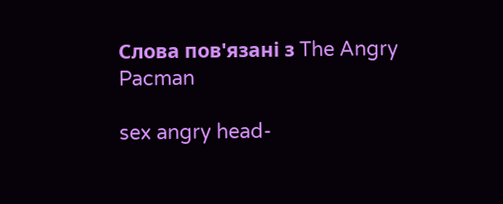Слова пов'язані з The Angry Pacman

sex angry head-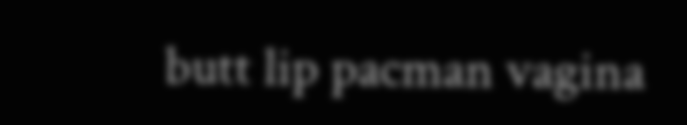butt lip pacman vagina